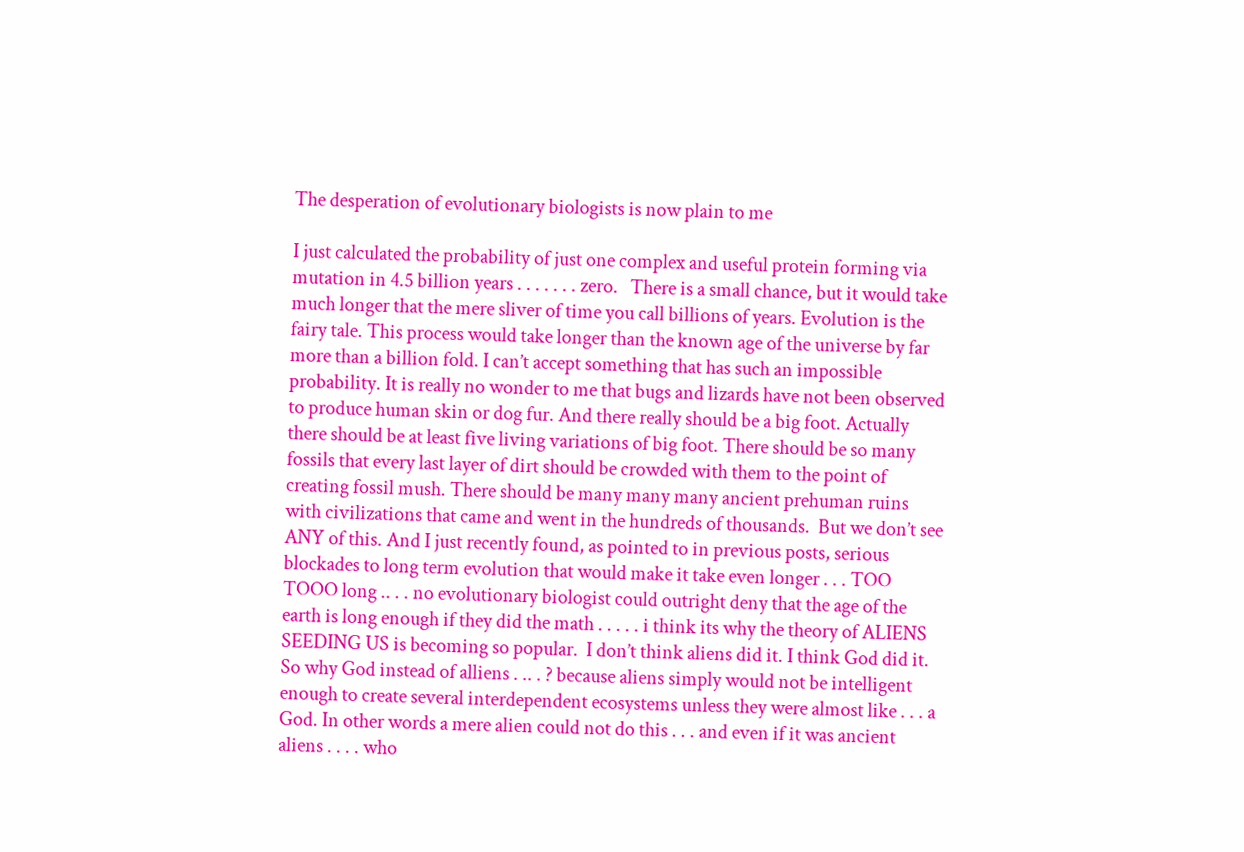The desperation of evolutionary biologists is now plain to me

I just calculated the probability of just one complex and useful protein forming via mutation in 4.5 billion years . . . . . . . zero.   There is a small chance, but it would take much longer that the mere sliver of time you call billions of years. Evolution is the fairy tale. This process would take longer than the known age of the universe by far more than a billion fold. I can’t accept something that has such an impossible probability. It is really no wonder to me that bugs and lizards have not been observed to produce human skin or dog fur. And there really should be a big foot. Actually there should be at least five living variations of big foot. There should be so many fossils that every last layer of dirt should be crowded with them to the point of creating fossil mush. There should be many many many ancient prehuman ruins with civilizations that came and went in the hundreds of thousands.  But we don’t see ANY of this. And I just recently found, as pointed to in previous posts, serious blockades to long term evolution that would make it take even longer . . . TOO TOOO long .. . . no evolutionary biologist could outright deny that the age of the earth is long enough if they did the math . . . . . i think its why the theory of ALIENS SEEDING US is becoming so popular.  I don’t think aliens did it. I think God did it.  So why God instead of alliens . .. . ? because aliens simply would not be intelligent enough to create several interdependent ecosystems unless they were almost like . . . a God. In other words a mere alien could not do this . . . and even if it was ancient aliens . . . . who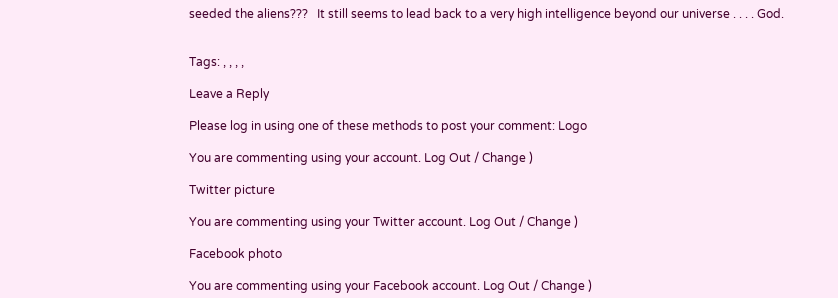seeded the aliens???   It still seems to lead back to a very high intelligence beyond our universe . . . . God.


Tags: , , , ,

Leave a Reply

Please log in using one of these methods to post your comment: Logo

You are commenting using your account. Log Out / Change )

Twitter picture

You are commenting using your Twitter account. Log Out / Change )

Facebook photo

You are commenting using your Facebook account. Log Out / Change )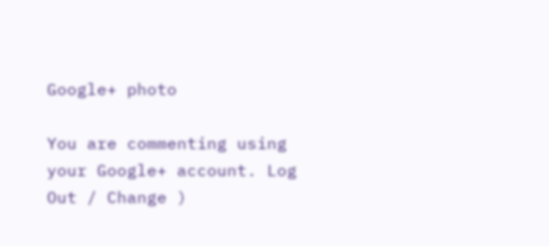Google+ photo

You are commenting using your Google+ account. Log Out / Change )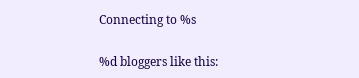Connecting to %s

%d bloggers like this: